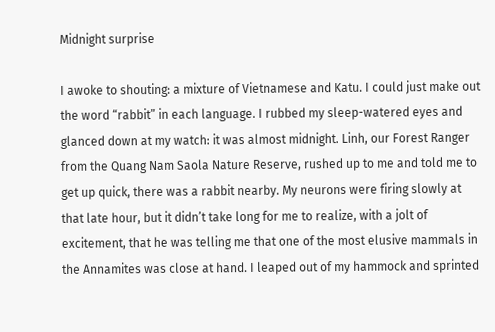Midnight surprise

I awoke to shouting: a mixture of Vietnamese and Katu. I could just make out the word “rabbit” in each language. I rubbed my sleep-watered eyes and glanced down at my watch: it was almost midnight. Linh, our Forest Ranger from the Quang Nam Saola Nature Reserve, rushed up to me and told me to get up quick, there was a rabbit nearby. My neurons were firing slowly at that late hour, but it didn’t take long for me to realize, with a jolt of excitement, that he was telling me that one of the most elusive mammals in the Annamites was close at hand. I leaped out of my hammock and sprinted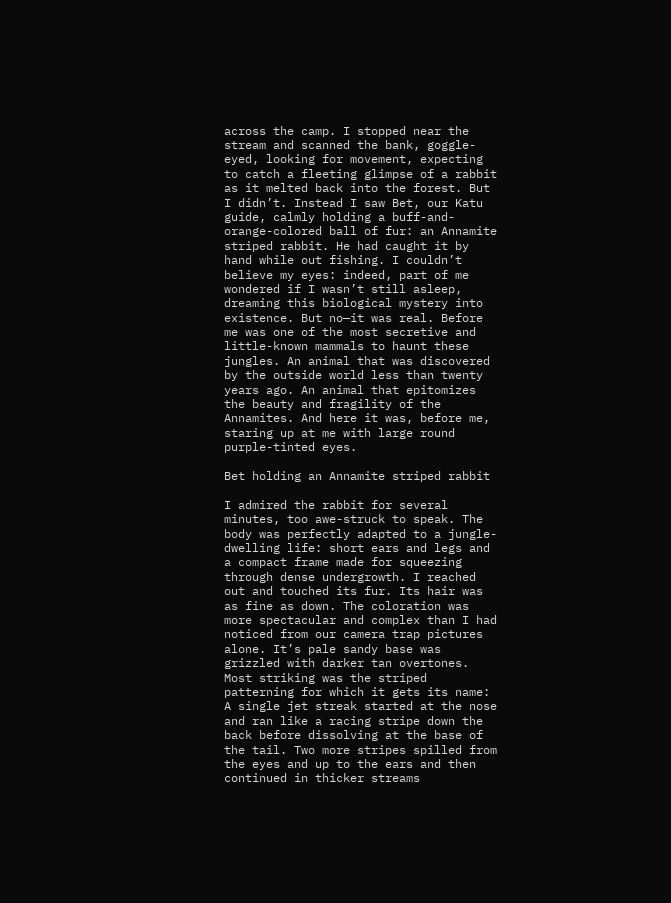across the camp. I stopped near the stream and scanned the bank, goggle-eyed, looking for movement, expecting to catch a fleeting glimpse of a rabbit as it melted back into the forest. But I didn’t. Instead I saw Bet, our Katu guide, calmly holding a buff-and-orange-colored ball of fur: an Annamite striped rabbit. He had caught it by hand while out fishing. I couldn’t believe my eyes: indeed, part of me wondered if I wasn’t still asleep, dreaming this biological mystery into existence. But no—it was real. Before me was one of the most secretive and little-known mammals to haunt these jungles. An animal that was discovered by the outside world less than twenty years ago. An animal that epitomizes the beauty and fragility of the Annamites. And here it was, before me, staring up at me with large round purple-tinted eyes.

Bet holding an Annamite striped rabbit

I admired the rabbit for several minutes, too awe-struck to speak. The body was perfectly adapted to a jungle-dwelling life: short ears and legs and a compact frame made for squeezing through dense undergrowth. I reached out and touched its fur. Its hair was as fine as down. The coloration was more spectacular and complex than I had noticed from our camera trap pictures alone. It’s pale sandy base was grizzled with darker tan overtones. Most striking was the striped patterning for which it gets its name: A single jet streak started at the nose and ran like a racing stripe down the back before dissolving at the base of the tail. Two more stripes spilled from the eyes and up to the ears and then continued in thicker streams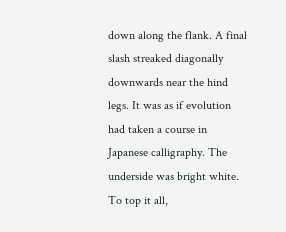down along the flank. A final slash streaked diagonally downwards near the hind legs. It was as if evolution had taken a course in Japanese calligraphy. The underside was bright white. To top it all,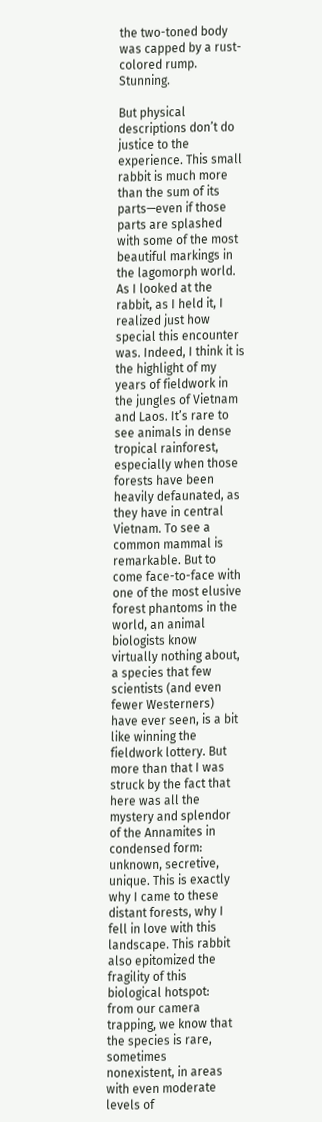the two-toned body was capped by a rust-colored rump. Stunning.

But physical descriptions don’t do justice to the experience. This small rabbit is much more than the sum of its parts—even if those parts are splashed with some of the most beautiful markings in the lagomorph world. As I looked at the rabbit, as I held it, I realized just how special this encounter was. Indeed, I think it is the highlight of my years of fieldwork in the jungles of Vietnam and Laos. It’s rare to see animals in dense tropical rainforest, especially when those forests have been heavily defaunated, as they have in central Vietnam. To see a common mammal is remarkable. But to come face-to-face with one of the most elusive forest phantoms in the world, an animal biologists know virtually nothing about, a species that few scientists (and even fewer Westerners) have ever seen, is a bit like winning the fieldwork lottery. But more than that I was struck by the fact that here was all the mystery and splendor of the Annamites in condensed form: unknown, secretive, unique. This is exactly why I came to these distant forests, why I fell in love with this landscape. This rabbit also epitomized the fragility of this biological hotspot: from our camera trapping, we know that the species is rare, sometimes nonexistent, in areas with even moderate levels of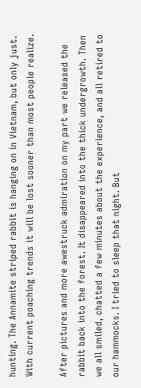hunting. The Annamite striped rabbit is hanging on in Vietnam, but only just. With current poaching trends it will be lost sooner than most people realize.

After pictures and more awestruck admiration on my part we released the rabbit back into the forest. It disappeared into the thick undergrowth. Then we all smiled, chatted a few minutes about the experience, and all retired to our hammocks. I tried to sleep that night. But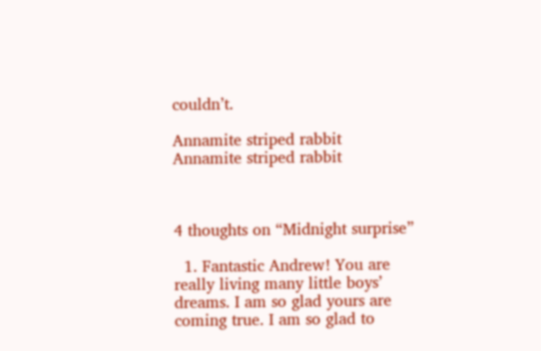couldn’t.

Annamite striped rabbit
Annamite striped rabbit



4 thoughts on “Midnight surprise”

  1. Fantastic Andrew! You are really living many little boys’ dreams. I am so glad yours are coming true. I am so glad to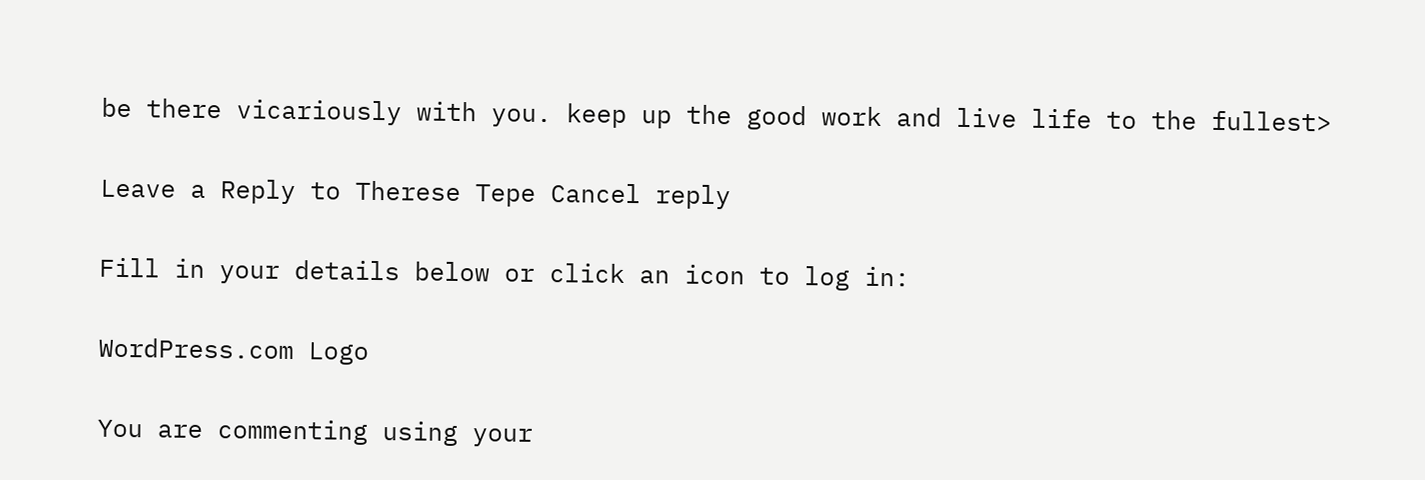be there vicariously with you. keep up the good work and live life to the fullest>

Leave a Reply to Therese Tepe Cancel reply

Fill in your details below or click an icon to log in:

WordPress.com Logo

You are commenting using your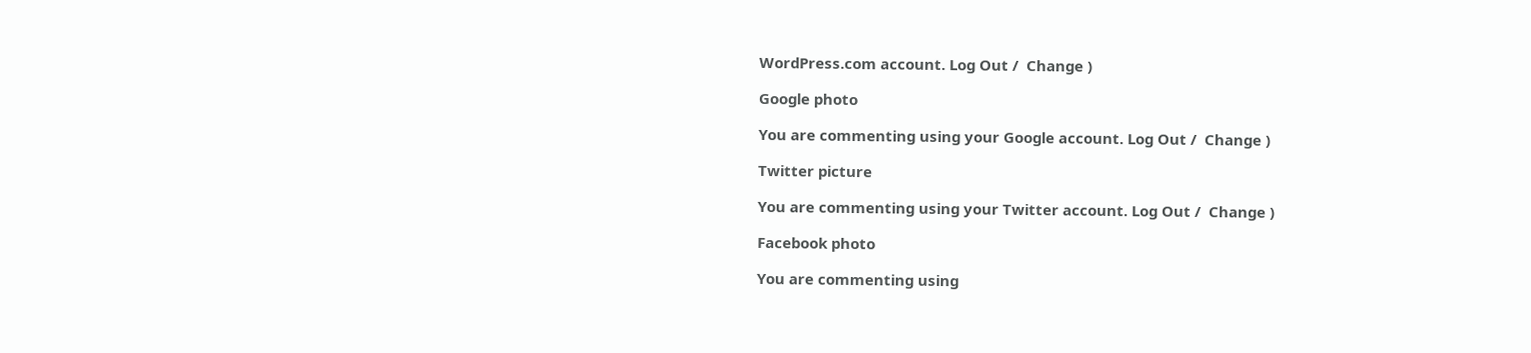WordPress.com account. Log Out /  Change )

Google photo

You are commenting using your Google account. Log Out /  Change )

Twitter picture

You are commenting using your Twitter account. Log Out /  Change )

Facebook photo

You are commenting using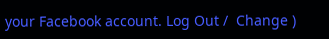your Facebook account. Log Out /  Change )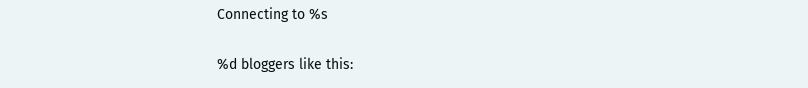Connecting to %s

%d bloggers like this: